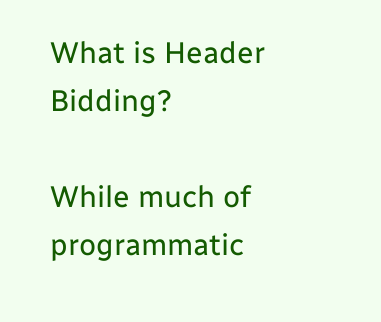What is Header Bidding?

While much of programmatic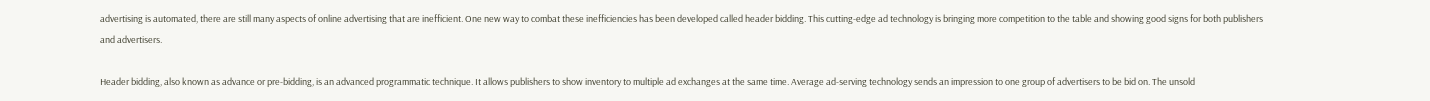advertising is automated, there are still many aspects of online advertising that are inefficient. One new way to combat these inefficiencies has been developed called header bidding. This cutting-edge ad technology is bringing more competition to the table and showing good signs for both publishers and advertisers.

Header bidding, also known as advance or pre-bidding, is an advanced programmatic technique. It allows publishers to show inventory to multiple ad exchanges at the same time. Average ad-serving technology sends an impression to one group of advertisers to be bid on. The unsold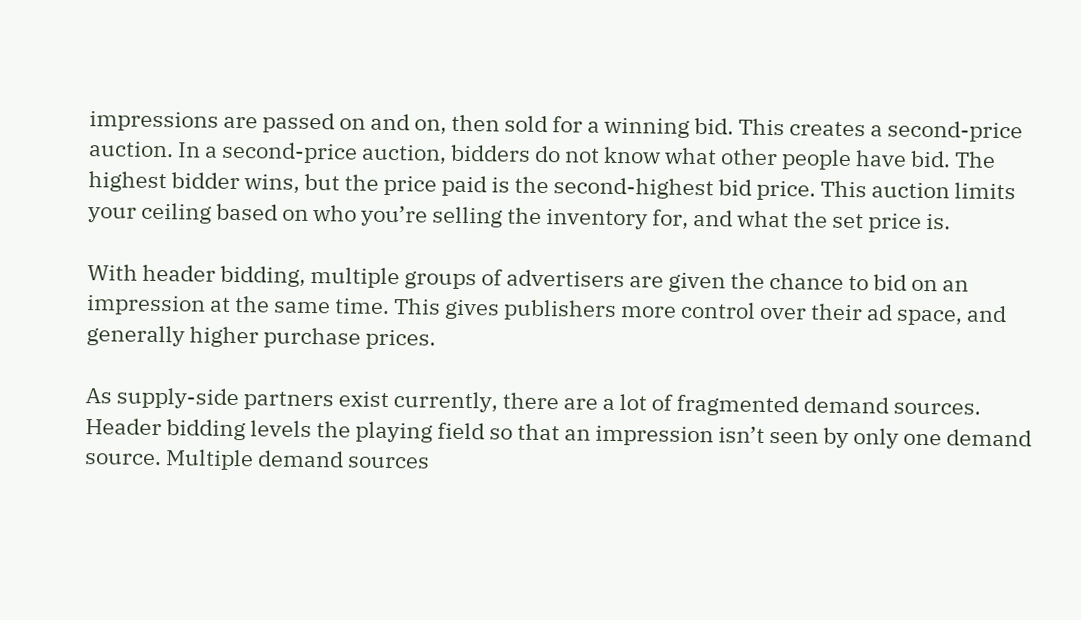impressions are passed on and on, then sold for a winning bid. This creates a second-price auction. In a second-price auction, bidders do not know what other people have bid. The highest bidder wins, but the price paid is the second-highest bid price. This auction limits your ceiling based on who you’re selling the inventory for, and what the set price is.

With header bidding, multiple groups of advertisers are given the chance to bid on an impression at the same time. This gives publishers more control over their ad space, and generally higher purchase prices.

As supply-side partners exist currently, there are a lot of fragmented demand sources. Header bidding levels the playing field so that an impression isn’t seen by only one demand source. Multiple demand sources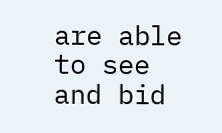are able to see and bid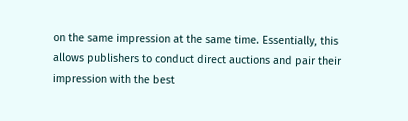on the same impression at the same time. Essentially, this allows publishers to conduct direct auctions and pair their impression with the best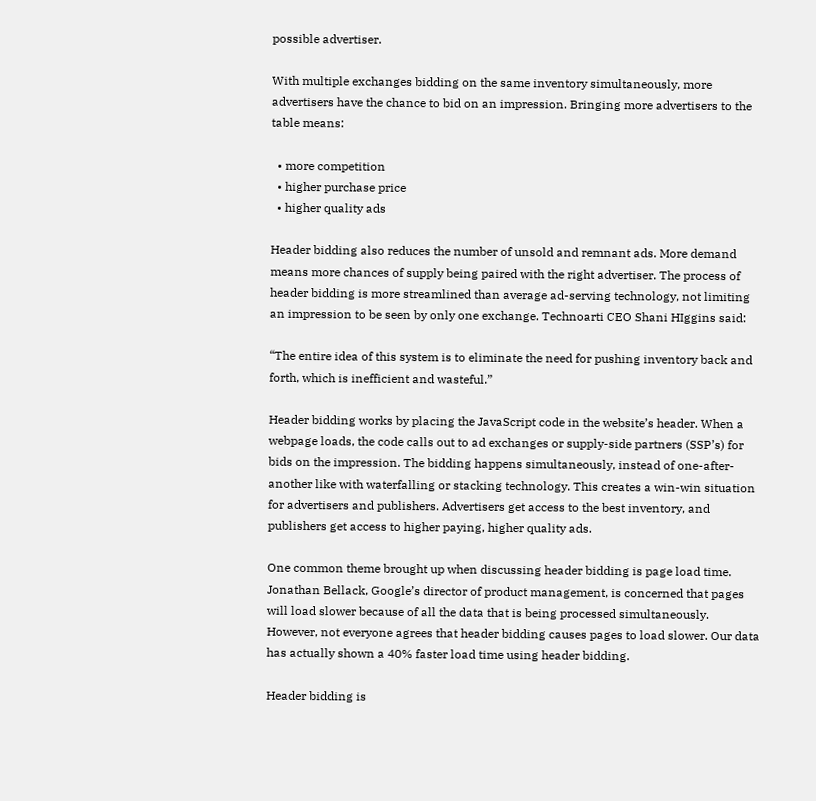possible advertiser.

With multiple exchanges bidding on the same inventory simultaneously, more advertisers have the chance to bid on an impression. Bringing more advertisers to the table means:

  • more competition
  • higher purchase price
  • higher quality ads

Header bidding also reduces the number of unsold and remnant ads. More demand means more chances of supply being paired with the right advertiser. The process of header bidding is more streamlined than average ad-serving technology, not limiting an impression to be seen by only one exchange. Technoarti CEO Shani HIggins said:

“The entire idea of this system is to eliminate the need for pushing inventory back and forth, which is inefficient and wasteful.”

Header bidding works by placing the JavaScript code in the website’s header. When a webpage loads, the code calls out to ad exchanges or supply-side partners (SSP’s) for bids on the impression. The bidding happens simultaneously, instead of one-after-another like with waterfalling or stacking technology. This creates a win-win situation for advertisers and publishers. Advertisers get access to the best inventory, and publishers get access to higher paying, higher quality ads.

One common theme brought up when discussing header bidding is page load time. Jonathan Bellack, Google’s director of product management, is concerned that pages will load slower because of all the data that is being processed simultaneously. However, not everyone agrees that header bidding causes pages to load slower. Our data has actually shown a 40% faster load time using header bidding.

Header bidding is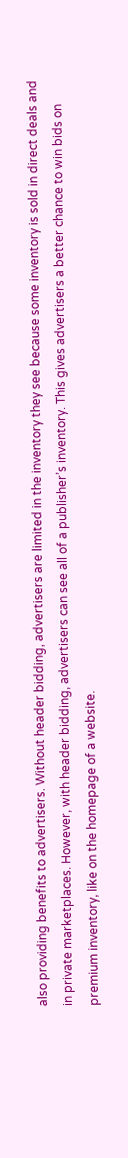also providing benefits to advertisers. Without header bidding, advertisers are limited in the inventory they see because some inventory is sold in direct deals and in private marketplaces. However, with header bidding, advertisers can see all of a publisher’s inventory. This gives advertisers a better chance to win bids on premium inventory, like on the homepage of a website.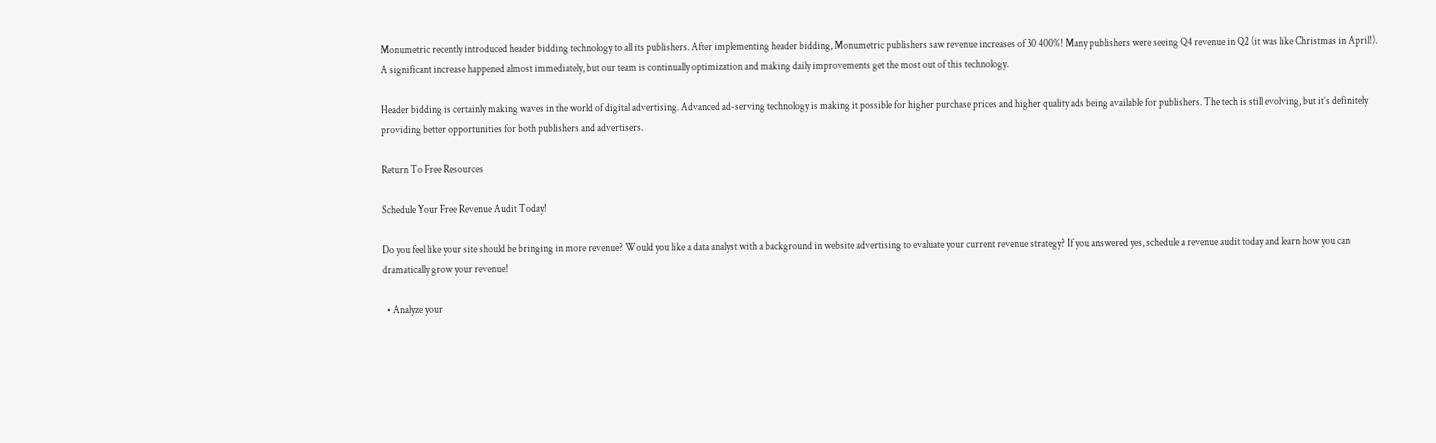Monumetric recently introduced header bidding technology to all its publishers. After implementing header bidding, Monumetric publishers saw revenue increases of 30 400%! Many publishers were seeing Q4 revenue in Q2 (it was like Christmas in April!). A significant increase happened almost immediately, but our team is continually optimization and making daily improvements get the most out of this technology.

Header bidding is certainly making waves in the world of digital advertising. Advanced ad-serving technology is making it possible for higher purchase prices and higher quality ads being available for publishers. The tech is still evolving, but it’s definitely providing better opportunities for both publishers and advertisers.

Return To Free Resources

Schedule Your Free Revenue Audit Today!

Do you feel like your site should be bringing in more revenue? Would you like a data analyst with a background in website advertising to evaluate your current revenue strategy? If you answered yes, schedule a revenue audit today and learn how you can dramatically grow your revenue!

  • Analyze your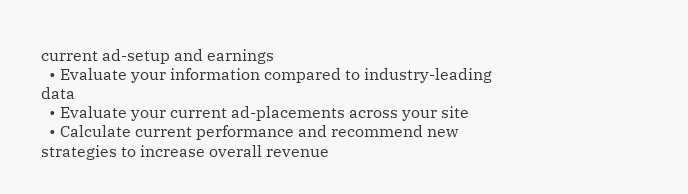current ad-setup and earnings
  • Evaluate your information compared to industry-leading data
  • Evaluate your current ad-placements across your site
  • Calculate current performance and recommend new strategies to increase overall revenue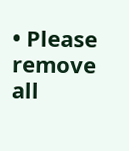• Please remove all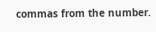commas from the number.